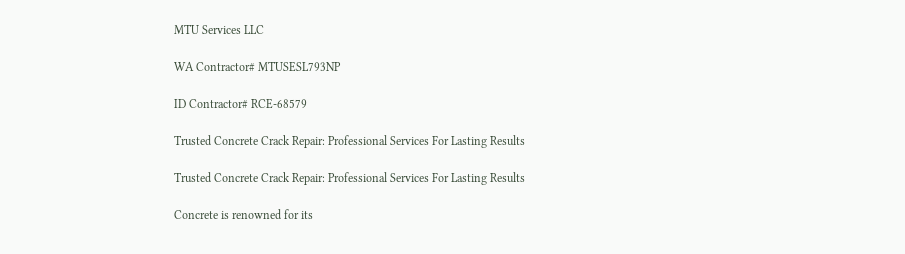MTU Services LLC

WA Contractor# MTUSESL793NP

ID Contractor# RCE-68579

Trusted Concrete Crack Repair: Professional Services For Lasting Results

Trusted Concrete Crack Repair: Professional Services For Lasting Results

Concrete is renowned for its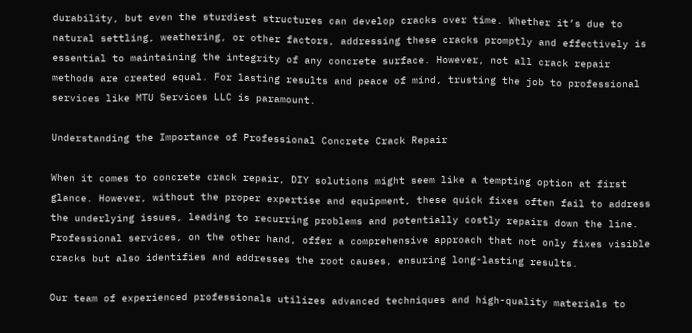durability, but even the sturdiest structures can develop cracks over time. Whether it’s due to natural settling, weathering, or other factors, addressing these cracks promptly and effectively is essential to maintaining the integrity of any concrete surface. However, not all crack repair methods are created equal. For lasting results and peace of mind, trusting the job to professional services like MTU Services LLC is paramount.

Understanding the Importance of Professional Concrete Crack Repair

When it comes to concrete crack repair, DIY solutions might seem like a tempting option at first glance. However, without the proper expertise and equipment, these quick fixes often fail to address the underlying issues, leading to recurring problems and potentially costly repairs down the line. Professional services, on the other hand, offer a comprehensive approach that not only fixes visible cracks but also identifies and addresses the root causes, ensuring long-lasting results.

Our team of experienced professionals utilizes advanced techniques and high-quality materials to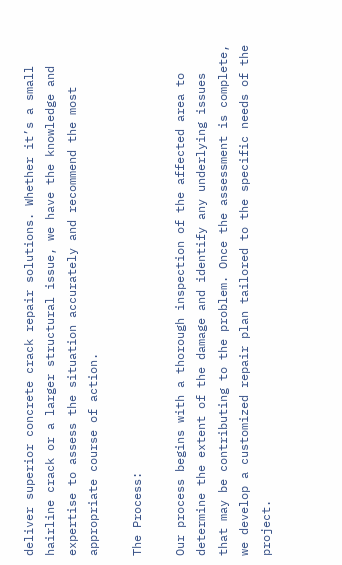deliver superior concrete crack repair solutions. Whether it’s a small hairline crack or a larger structural issue, we have the knowledge and expertise to assess the situation accurately and recommend the most appropriate course of action.

The Process:

Our process begins with a thorough inspection of the affected area to determine the extent of the damage and identify any underlying issues that may be contributing to the problem. Once the assessment is complete, we develop a customized repair plan tailored to the specific needs of the project.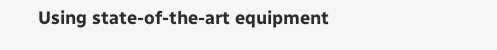Using state-of-the-art equipment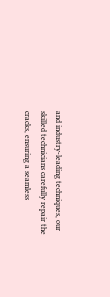and industry-leading techniques, our skilled technicians carefully repair the cracks, ensuring a seamless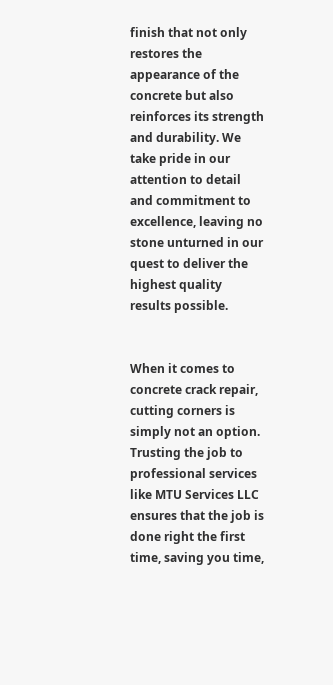finish that not only restores the appearance of the concrete but also reinforces its strength and durability. We take pride in our attention to detail and commitment to excellence, leaving no stone unturned in our quest to deliver the highest quality results possible.


When it comes to concrete crack repair, cutting corners is simply not an option. Trusting the job to professional services like MTU Services LLC ensures that the job is done right the first time, saving you time,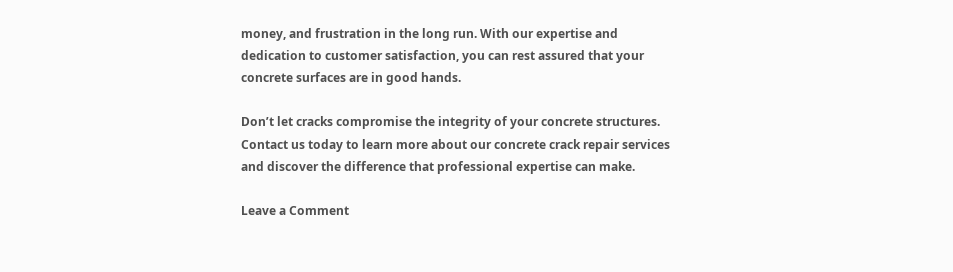money, and frustration in the long run. With our expertise and dedication to customer satisfaction, you can rest assured that your concrete surfaces are in good hands.

Don’t let cracks compromise the integrity of your concrete structures. Contact us today to learn more about our concrete crack repair services and discover the difference that professional expertise can make.

Leave a Comment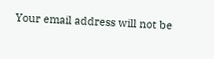Your email address will not be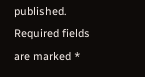published. Required fields are marked *